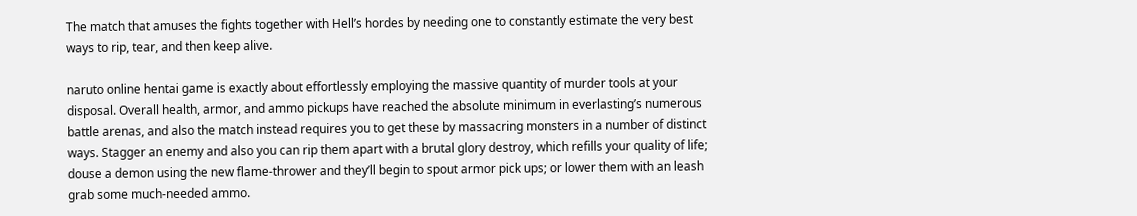The match that amuses the fights together with Hell’s hordes by needing one to constantly estimate the very best ways to rip, tear, and then keep alive.

naruto online hentai game is exactly about effortlessly employing the massive quantity of murder tools at your disposal. Overall health, armor, and ammo pickups have reached the absolute minimum in everlasting’s numerous battle arenas, and also the match instead requires you to get these by massacring monsters in a number of distinct ways. Stagger an enemy and also you can rip them apart with a brutal glory destroy, which refills your quality of life; douse a demon using the new flame-thrower and they’ll begin to spout armor pick ups; or lower them with an leash grab some much-needed ammo.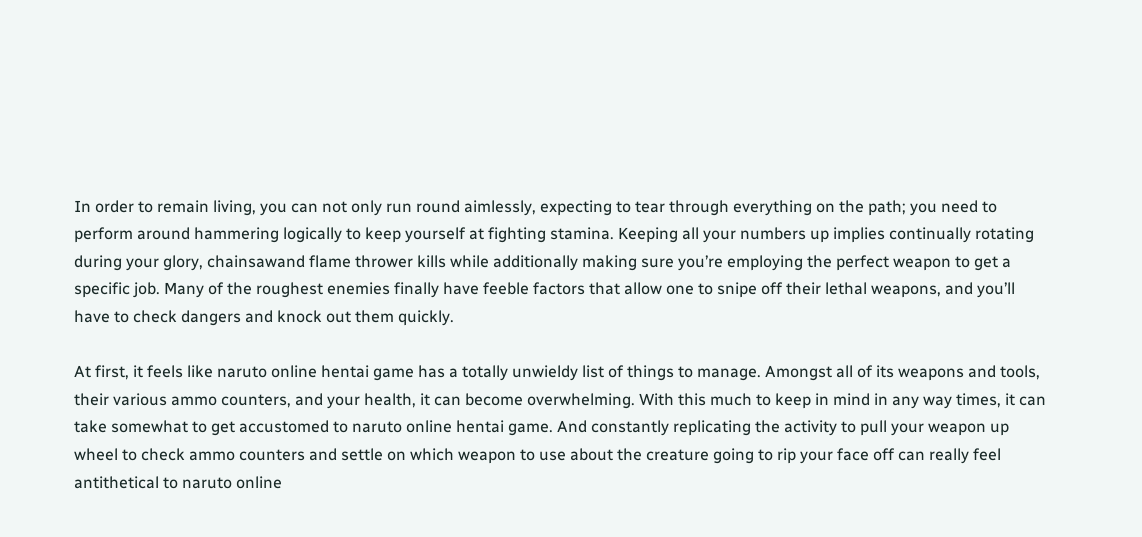In order to remain living, you can not only run round aimlessly, expecting to tear through everything on the path; you need to perform around hammering logically to keep yourself at fighting stamina. Keeping all your numbers up implies continually rotating during your glory, chainsawand flame thrower kills while additionally making sure you’re employing the perfect weapon to get a specific job. Many of the roughest enemies finally have feeble factors that allow one to snipe off their lethal weapons, and you’ll have to check dangers and knock out them quickly.

At first, it feels like naruto online hentai game has a totally unwieldy list of things to manage. Amongst all of its weapons and tools, their various ammo counters, and your health, it can become overwhelming. With this much to keep in mind in any way times, it can take somewhat to get accustomed to naruto online hentai game. And constantly replicating the activity to pull your weapon up wheel to check ammo counters and settle on which weapon to use about the creature going to rip your face off can really feel antithetical to naruto online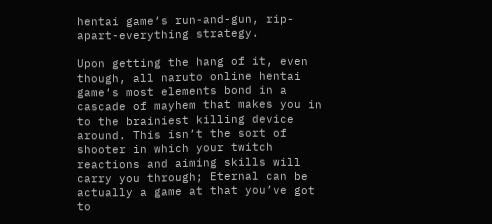hentai game‘s run-and-gun, rip-apart-everything strategy.

Upon getting the hang of it, even though, all naruto online hentai game‘s most elements bond in a cascade of mayhem that makes you in to the brainiest killing device around. This isn’t the sort of shooter in which your twitch reactions and aiming skills will carry you through; Eternal can be actually a game at that you’ve got to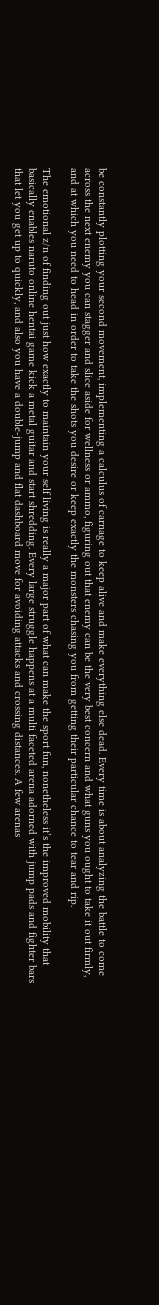be constantly plotting your second movement, implementing a calculus of carnage to keep alive and make everything else dead. Every time is about analyzing the battle to come across the next enemy you can stagger and slice aside for wellness or ammo, figuring out that enemy can be the very best concern and what guns you ought to take it out firmly, and at which you need to head in order to take the shots you desire or keep exactly the monsters chasing you from getting their particular chance to tear and rip.

The emotional z/n of finding out just how exactly to maintain your self living is really a major part of what can make the sport fun, nonetheless it’s the improved mobility that basically enables naruto online hentai game kick a metal guitar and start shredding. Every large struggle happens at a multi faceted arena adorned with jump pads and fighter bars that let you get up to quickly, and also you have a double-jump and flat dashboard move for avoiding attacks and crossing distances. A few arenas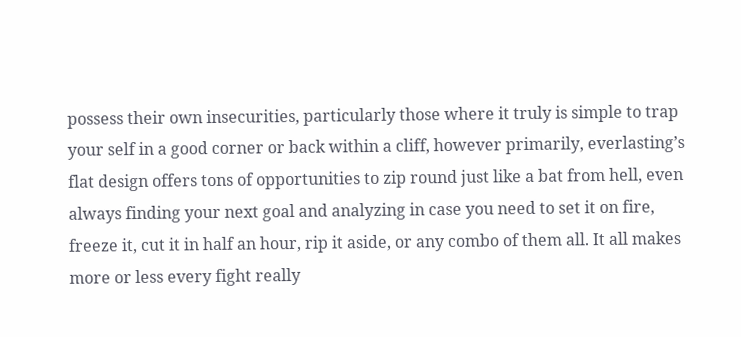possess their own insecurities, particularly those where it truly is simple to trap your self in a good corner or back within a cliff, however primarily, everlasting’s flat design offers tons of opportunities to zip round just like a bat from hell, even always finding your next goal and analyzing in case you need to set it on fire, freeze it, cut it in half an hour, rip it aside, or any combo of them all. It all makes more or less every fight really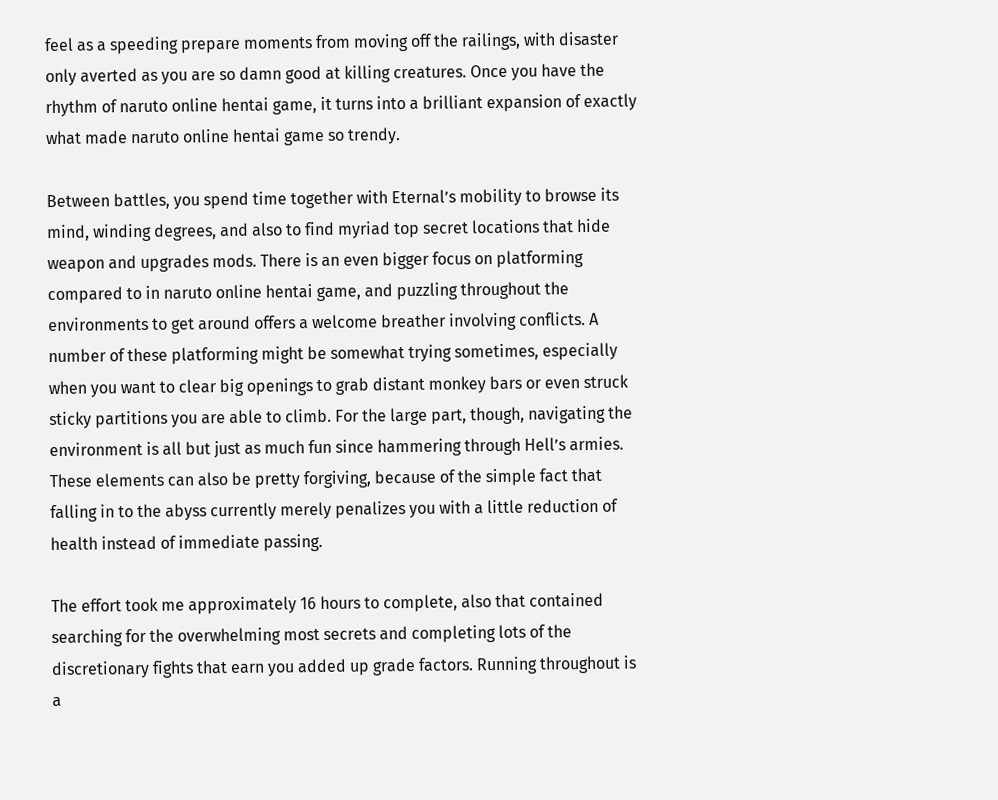feel as a speeding prepare moments from moving off the railings, with disaster only averted as you are so damn good at killing creatures. Once you have the rhythm of naruto online hentai game, it turns into a brilliant expansion of exactly what made naruto online hentai game so trendy.

Between battles, you spend time together with Eternal’s mobility to browse its mind, winding degrees, and also to find myriad top secret locations that hide weapon and upgrades mods. There is an even bigger focus on platforming compared to in naruto online hentai game, and puzzling throughout the environments to get around offers a welcome breather involving conflicts. A number of these platforming might be somewhat trying sometimes, especially when you want to clear big openings to grab distant monkey bars or even struck sticky partitions you are able to climb. For the large part, though, navigating the environment is all but just as much fun since hammering through Hell’s armies. These elements can also be pretty forgiving, because of the simple fact that falling in to the abyss currently merely penalizes you with a little reduction of health instead of immediate passing.

The effort took me approximately 16 hours to complete, also that contained searching for the overwhelming most secrets and completing lots of the discretionary fights that earn you added up grade factors. Running throughout is a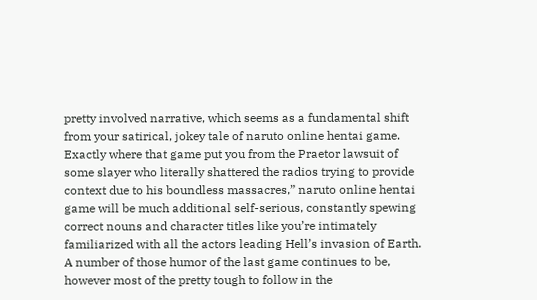pretty involved narrative, which seems as a fundamental shift from your satirical, jokey tale of naruto online hentai game. Exactly where that game put you from the Praetor lawsuit of some slayer who literally shattered the radios trying to provide context due to his boundless massacres,” naruto online hentai game will be much additional self-serious, constantly spewing correct nouns and character titles like you’re intimately familiarized with all the actors leading Hell’s invasion of Earth. A number of those humor of the last game continues to be, however most of the pretty tough to follow in the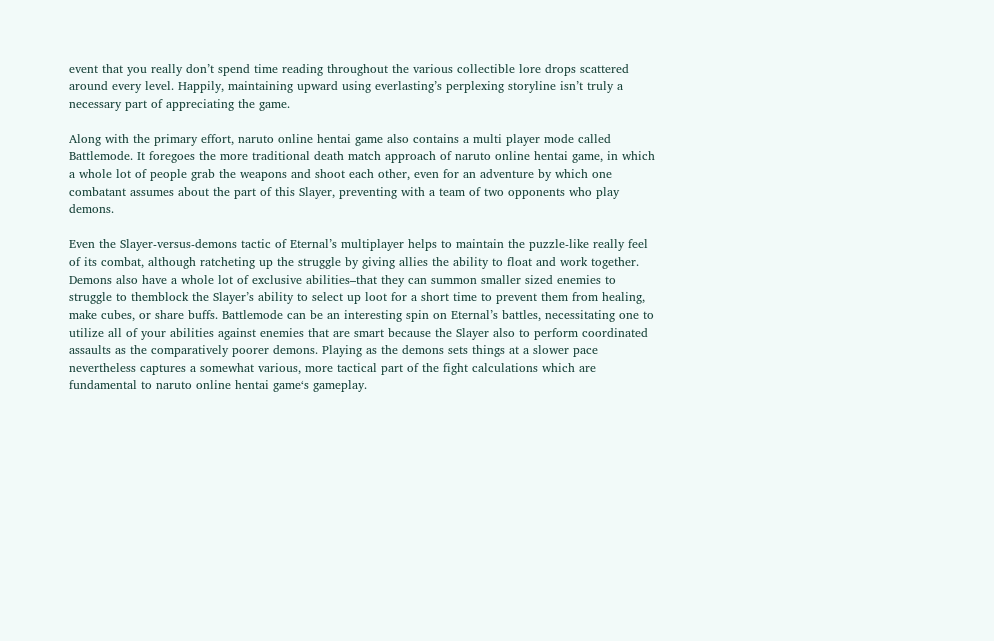event that you really don’t spend time reading throughout the various collectible lore drops scattered around every level. Happily, maintaining upward using everlasting’s perplexing storyline isn’t truly a necessary part of appreciating the game.

Along with the primary effort, naruto online hentai game also contains a multi player mode called Battlemode. It foregoes the more traditional death match approach of naruto online hentai game, in which a whole lot of people grab the weapons and shoot each other, even for an adventure by which one combatant assumes about the part of this Slayer, preventing with a team of two opponents who play demons.

Even the Slayer-versus-demons tactic of Eternal’s multiplayer helps to maintain the puzzle-like really feel of its combat, although ratcheting up the struggle by giving allies the ability to float and work together. Demons also have a whole lot of exclusive abilities–that they can summon smaller sized enemies to struggle to themblock the Slayer’s ability to select up loot for a short time to prevent them from healing, make cubes, or share buffs. Battlemode can be an interesting spin on Eternal’s battles, necessitating one to utilize all of your abilities against enemies that are smart because the Slayer also to perform coordinated assaults as the comparatively poorer demons. Playing as the demons sets things at a slower pace nevertheless captures a somewhat various, more tactical part of the fight calculations which are fundamental to naruto online hentai game‘s gameplay.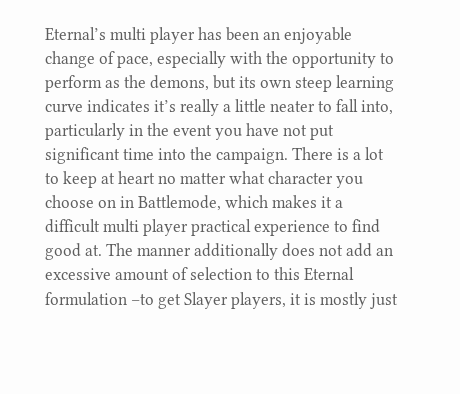Eternal’s multi player has been an enjoyable change of pace, especially with the opportunity to perform as the demons, but its own steep learning curve indicates it’s really a little neater to fall into, particularly in the event you have not put significant time into the campaign. There is a lot to keep at heart no matter what character you choose on in Battlemode, which makes it a difficult multi player practical experience to find good at. The manner additionally does not add an excessive amount of selection to this Eternal formulation –to get Slayer players, it is mostly just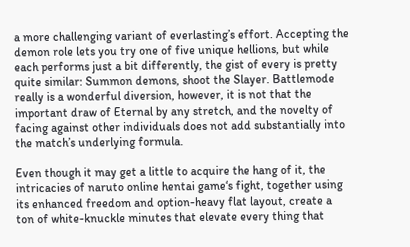a more challenging variant of everlasting’s effort. Accepting the demon role lets you try one of five unique hellions, but while each performs just a bit differently, the gist of every is pretty quite similar: Summon demons, shoot the Slayer. Battlemode really is a wonderful diversion, however, it is not that the important draw of Eternal by any stretch, and the novelty of facing against other individuals does not add substantially into the match’s underlying formula.

Even though it may get a little to acquire the hang of it, the intricacies of naruto online hentai game‘s fight, together using its enhanced freedom and option-heavy flat layout, create a ton of white-knuckle minutes that elevate every thing that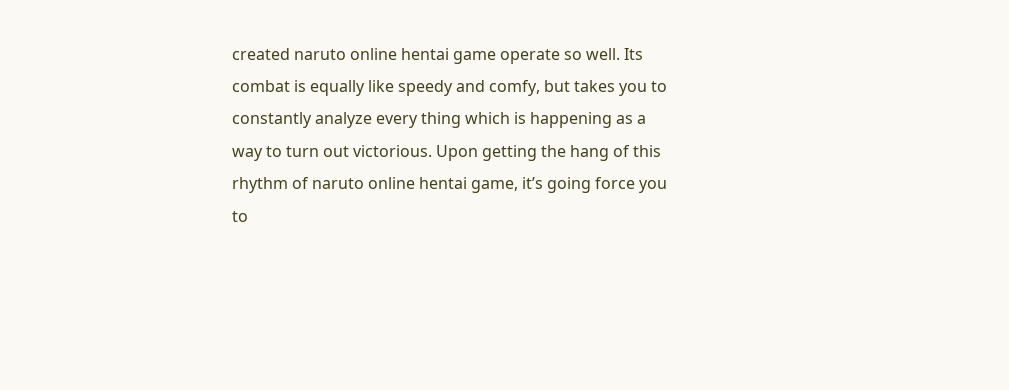created naruto online hentai game operate so well. Its combat is equally like speedy and comfy, but takes you to constantly analyze every thing which is happening as a way to turn out victorious. Upon getting the hang of this rhythm of naruto online hentai game, it’s going force you to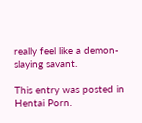really feel like a demon-slaying savant.

This entry was posted in Hentai Porn.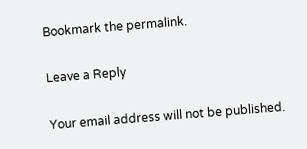Bookmark the permalink.

Leave a Reply

Your email address will not be published.